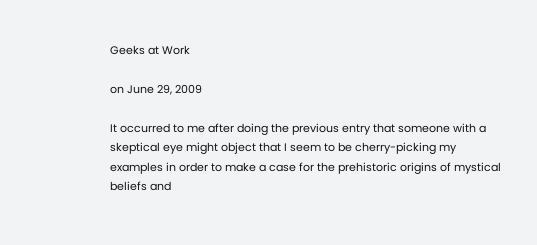Geeks at Work

on June 29, 2009

It occurred to me after doing the previous entry that someone with a skeptical eye might object that I seem to be cherry-picking my examples in order to make a case for the prehistoric origins of mystical beliefs and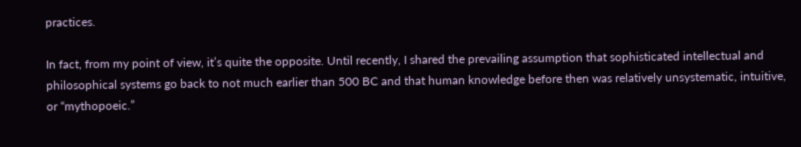practices.

In fact, from my point of view, it’s quite the opposite. Until recently, I shared the prevailing assumption that sophisticated intellectual and philosophical systems go back to not much earlier than 500 BC and that human knowledge before then was relatively unsystematic, intuitive, or “mythopoeic.”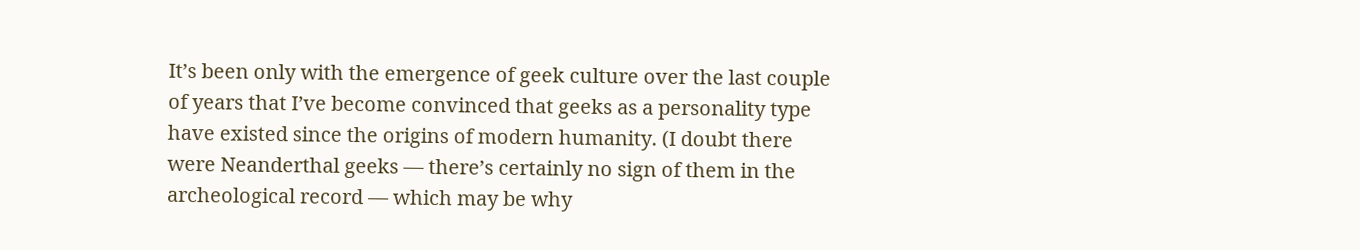It’s been only with the emergence of geek culture over the last couple of years that I’ve become convinced that geeks as a personality type have existed since the origins of modern humanity. (I doubt there were Neanderthal geeks — there’s certainly no sign of them in the archeological record — which may be why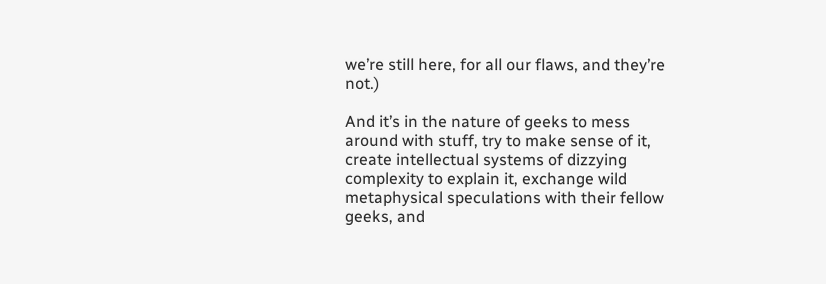we’re still here, for all our flaws, and they’re not.)

And it’s in the nature of geeks to mess around with stuff, try to make sense of it, create intellectual systems of dizzying complexity to explain it, exchange wild metaphysical speculations with their fellow geeks, and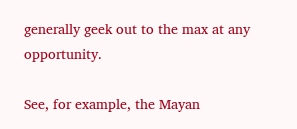generally geek out to the max at any opportunity.

See, for example, the Mayan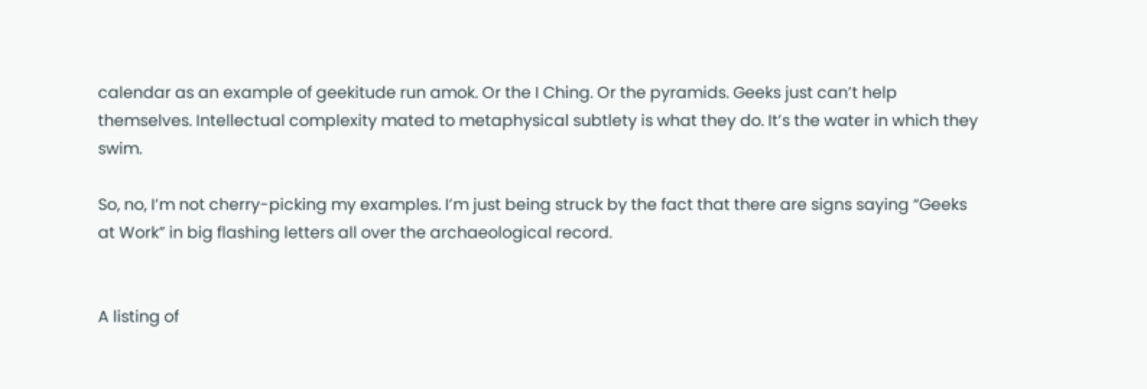calendar as an example of geekitude run amok. Or the I Ching. Or the pyramids. Geeks just can’t help themselves. Intellectual complexity mated to metaphysical subtlety is what they do. It’s the water in which they swim.

So, no, I’m not cherry-picking my examples. I’m just being struck by the fact that there are signs saying “Geeks at Work” in big flashing letters all over the archaeological record.


A listing of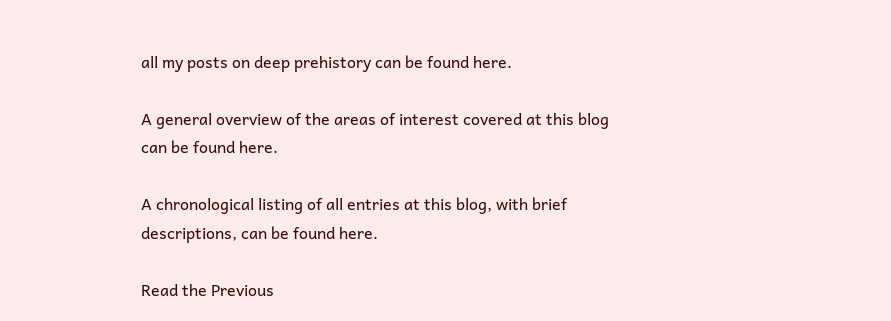all my posts on deep prehistory can be found here.

A general overview of the areas of interest covered at this blog can be found here.

A chronological listing of all entries at this blog, with brief descriptions, can be found here.

Read the Previous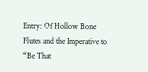Entry: Of Hollow Bone Flutes and the Imperative to “Be That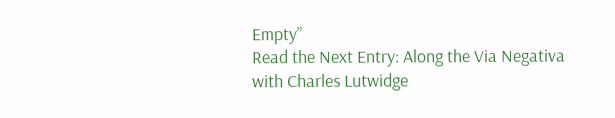Empty”
Read the Next Entry: Along the Via Negativa with Charles Lutwidge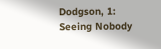Dodgson, 1: Seeing Nobody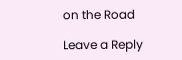on the Road

Leave a Reply